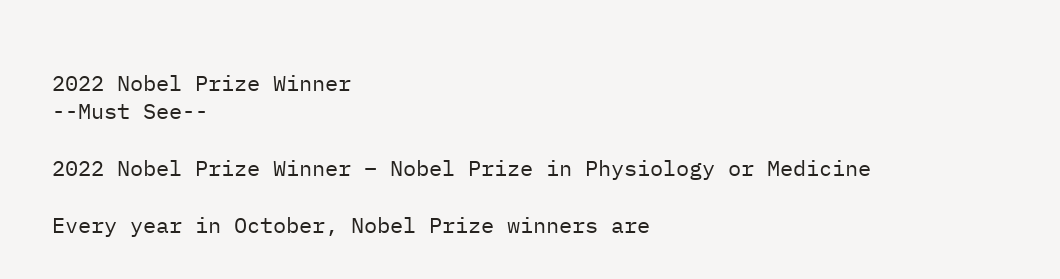2022 Nobel Prize Winner
--Must See--

2022 Nobel Prize Winner – Nobel Prize in Physiology or Medicine

Every year in October, Nobel Prize winners are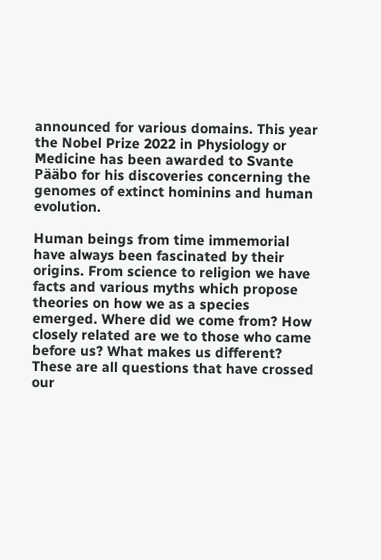announced for various domains. This year the Nobel Prize 2022 in Physiology or Medicine has been awarded to Svante Pääbo for his discoveries concerning the genomes of extinct hominins and human evolution.

Human beings from time immemorial have always been fascinated by their origins. From science to religion we have facts and various myths which propose theories on how we as a species emerged. Where did we come from? How closely related are we to those who came before us? What makes us different? These are all questions that have crossed our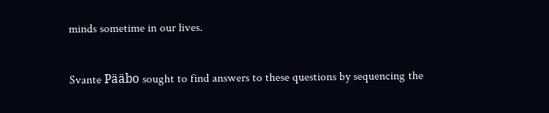minds sometime in our lives.

Svante Pääbo sought to find answers to these questions by sequencing the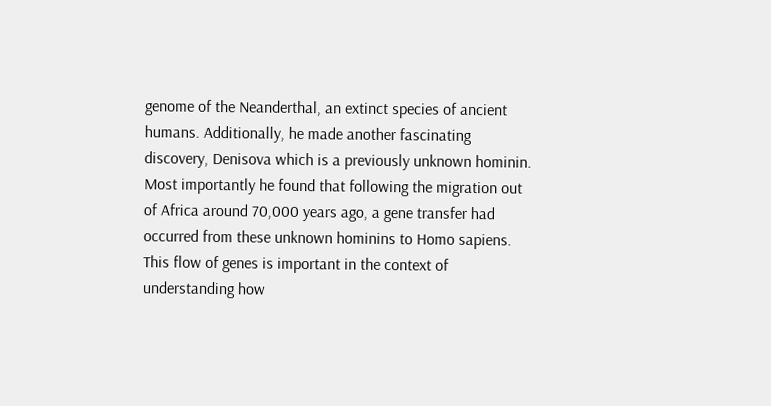genome of the Neanderthal, an extinct species of ancient humans. Additionally, he made another fascinating discovery, Denisova which is a previously unknown hominin. Most importantly he found that following the migration out of Africa around 70,000 years ago, a gene transfer had occurred from these unknown hominins to Homo sapiens. This flow of genes is important in the context of understanding how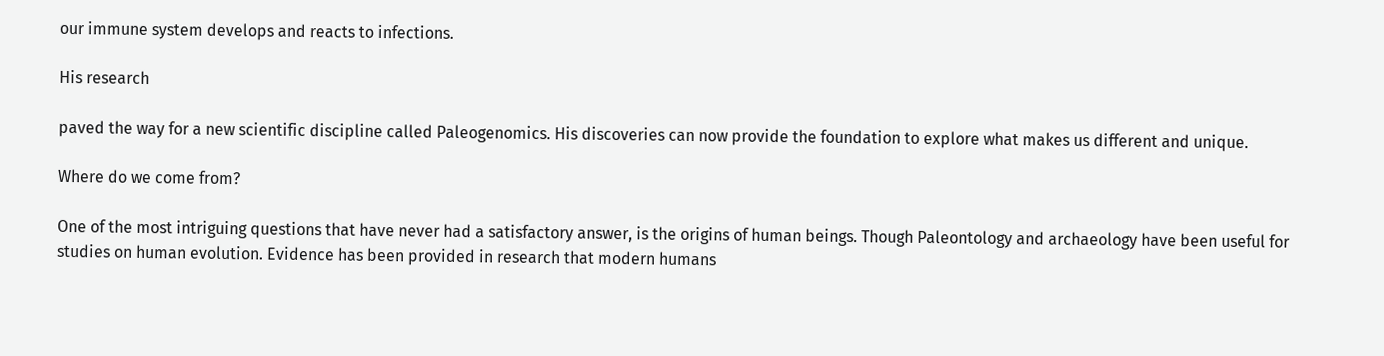our immune system develops and reacts to infections.

His research

paved the way for a new scientific discipline called Paleogenomics. His discoveries can now provide the foundation to explore what makes us different and unique.

Where do we come from?

One of the most intriguing questions that have never had a satisfactory answer, is the origins of human beings. Though Paleontology and archaeology have been useful for studies on human evolution. Evidence has been provided in research that modern humans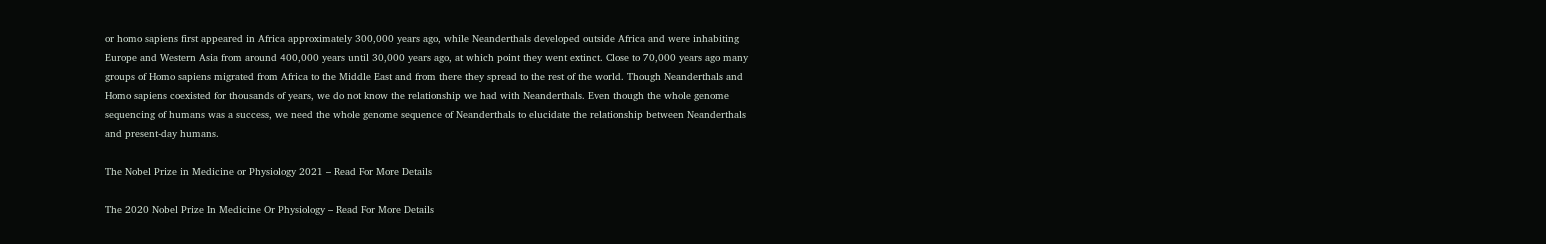or homo sapiens first appeared in Africa approximately 300,000 years ago, while Neanderthals developed outside Africa and were inhabiting Europe and Western Asia from around 400,000 years until 30,000 years ago, at which point they went extinct. Close to 70,000 years ago many groups of Homo sapiens migrated from Africa to the Middle East and from there they spread to the rest of the world. Though Neanderthals and Homo sapiens coexisted for thousands of years, we do not know the relationship we had with Neanderthals. Even though the whole genome sequencing of humans was a success, we need the whole genome sequence of Neanderthals to elucidate the relationship between Neanderthals and present-day humans.

The Nobel Prize in Medicine or Physiology 2021 – Read For More Details

The 2020 Nobel Prize In Medicine Or Physiology – Read For More Details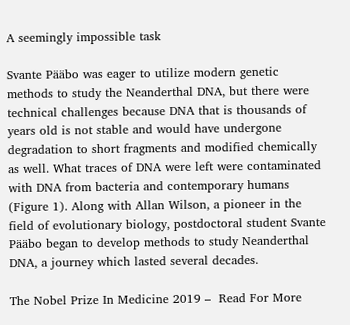A seemingly impossible task

Svante Pääbo was eager to utilize modern genetic methods to study the Neanderthal DNA, but there were technical challenges because DNA that is thousands of years old is not stable and would have undergone degradation to short fragments and modified chemically as well. What traces of DNA were left were contaminated with DNA from bacteria and contemporary humans (Figure 1). Along with Allan Wilson, a pioneer in the field of evolutionary biology, postdoctoral student Svante Pääbo began to develop methods to study Neanderthal DNA, a journey which lasted several decades.

The Nobel Prize In Medicine 2019 –  Read For More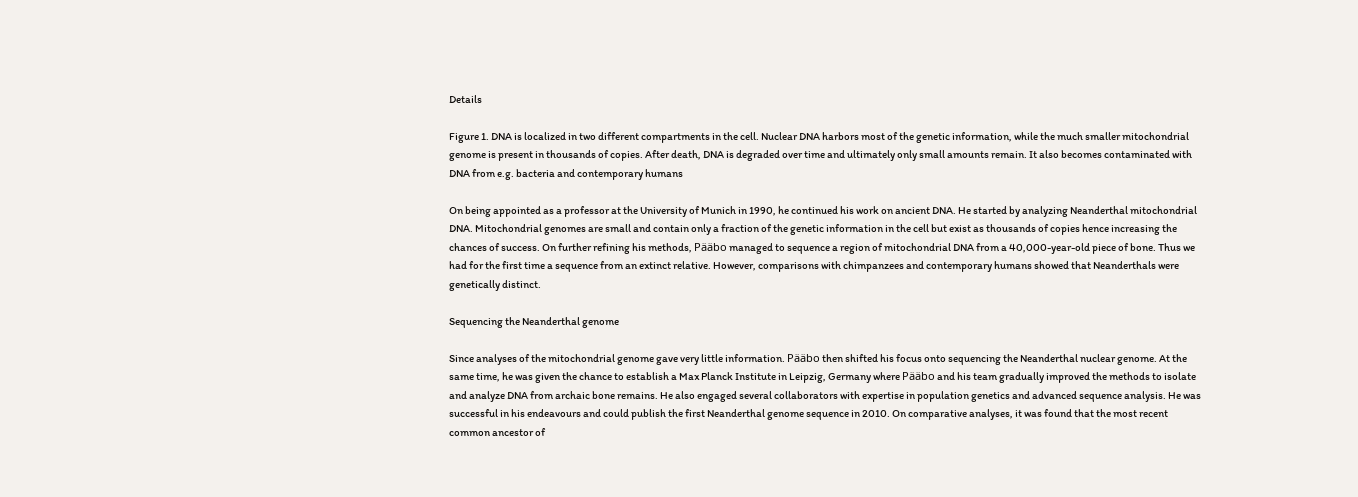Details

Figure 1. DNA is localized in two different compartments in the cell. Nuclear DNA harbors most of the genetic information, while the much smaller mitochondrial genome is present in thousands of copies. After death, DNA is degraded over time and ultimately only small amounts remain. It also becomes contaminated with DNA from e.g. bacteria and contemporary humans

On being appointed as a professor at the University of Munich in 1990, he continued his work on ancient DNA. He started by analyzing Neanderthal mitochondrial DNA. Mitochondrial genomes are small and contain only a fraction of the genetic information in the cell but exist as thousands of copies hence increasing the chances of success. On further refining his methods, Pääbo managed to sequence a region of mitochondrial DNA from a 40,000-year-old piece of bone. Thus we had for the first time a sequence from an extinct relative. However, comparisons with chimpanzees and contemporary humans showed that Neanderthals were genetically distinct.

Sequencing the Neanderthal genome

Since analyses of the mitochondrial genome gave very little information. Pääbo then shifted his focus onto sequencing the Neanderthal nuclear genome. At the same time, he was given the chance to establish a Max Planck Institute in Leipzig, Germany where Pääbo and his team gradually improved the methods to isolate and analyze DNA from archaic bone remains. He also engaged several collaborators with expertise in population genetics and advanced sequence analysis. He was successful in his endeavours and could publish the first Neanderthal genome sequence in 2010. On comparative analyses, it was found that the most recent common ancestor of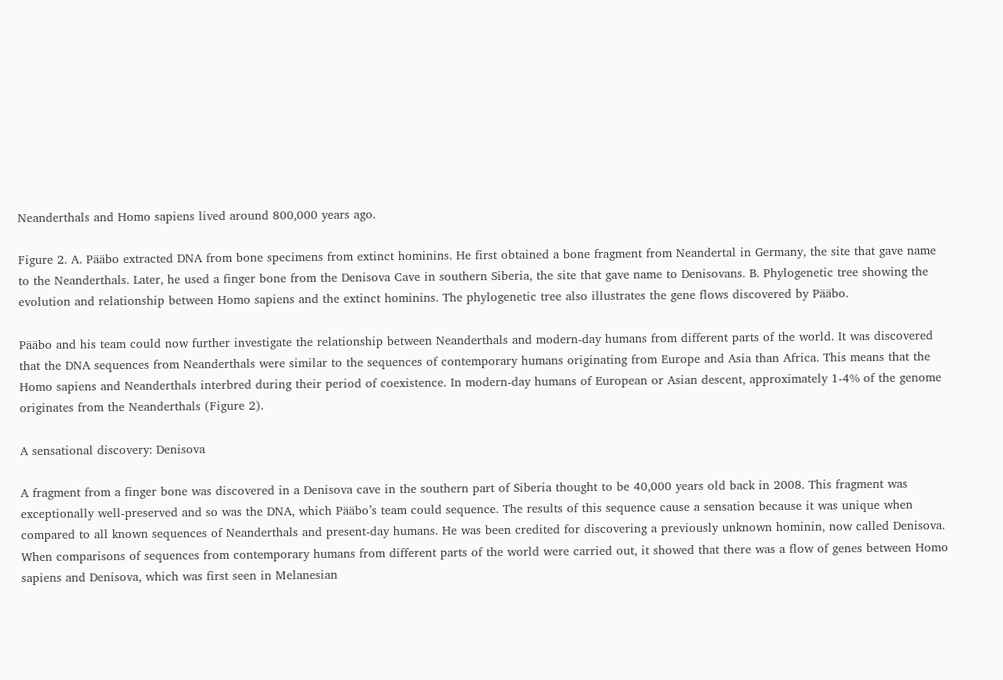Neanderthals and Homo sapiens lived around 800,000 years ago.

Figure 2. A. Pääbo extracted DNA from bone specimens from extinct hominins. He first obtained a bone fragment from Neandertal in Germany, the site that gave name to the Neanderthals. Later, he used a finger bone from the Denisova Cave in southern Siberia, the site that gave name to Denisovans. B. Phylogenetic tree showing the evolution and relationship between Homo sapiens and the extinct hominins. The phylogenetic tree also illustrates the gene flows discovered by Pääbo.

Pääbo and his team could now further investigate the relationship between Neanderthals and modern-day humans from different parts of the world. It was discovered that the DNA sequences from Neanderthals were similar to the sequences of contemporary humans originating from Europe and Asia than Africa. This means that the Homo sapiens and Neanderthals interbred during their period of coexistence. In modern-day humans of European or Asian descent, approximately 1-4% of the genome originates from the Neanderthals (Figure 2).

A sensational discovery: Denisova

A fragment from a finger bone was discovered in a Denisova cave in the southern part of Siberia thought to be 40,000 years old back in 2008. This fragment was exceptionally well-preserved and so was the DNA, which Pääbo’s team could sequence. The results of this sequence cause a sensation because it was unique when compared to all known sequences of Neanderthals and present-day humans. He was been credited for discovering a previously unknown hominin, now called Denisova. When comparisons of sequences from contemporary humans from different parts of the world were carried out, it showed that there was a flow of genes between Homo sapiens and Denisova, which was first seen in Melanesian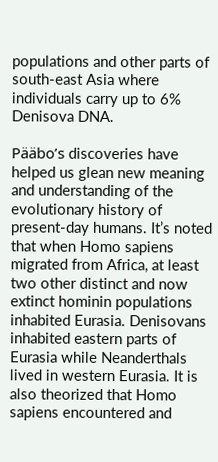populations and other parts of south-east Asia where individuals carry up to 6% Denisova DNA.

Pääbo’s discoveries have helped us glean new meaning and understanding of the evolutionary history of present-day humans. It’s noted that when Homo sapiens migrated from Africa, at least two other distinct and now extinct hominin populations inhabited Eurasia. Denisovans inhabited eastern parts of Eurasia while Neanderthals lived in western Eurasia. It is also theorized that Homo sapiens encountered and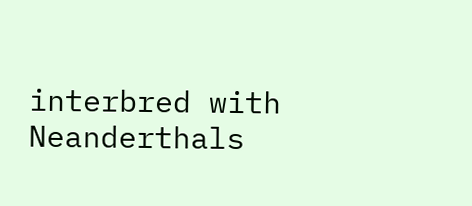interbred with Neanderthals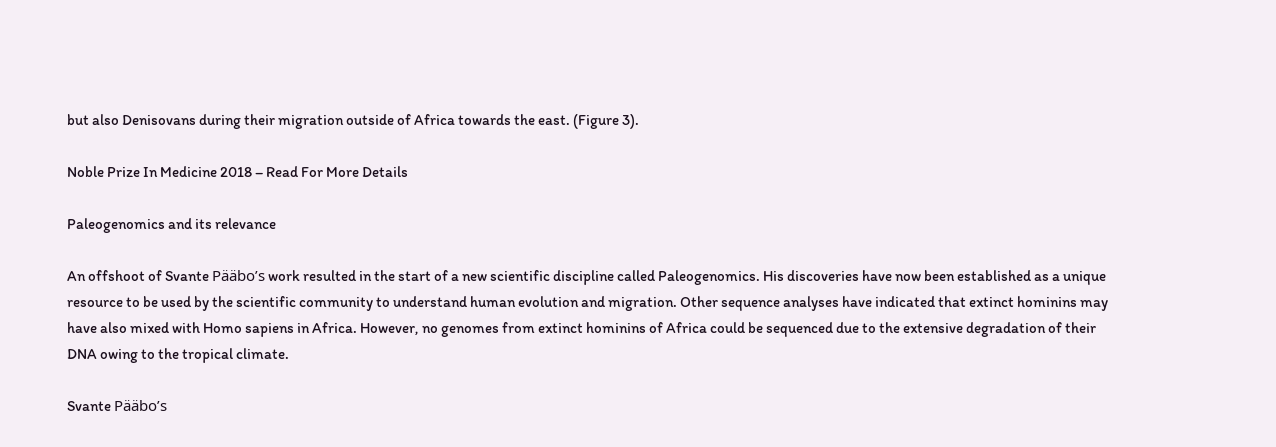but also Denisovans during their migration outside of Africa towards the east. (Figure 3).

Noble Prize In Medicine 2018 – Read For More Details

Paleogenomics and its relevance

An offshoot of Svante Pääbo’s work resulted in the start of a new scientific discipline called Paleogenomics. His discoveries have now been established as a unique resource to be used by the scientific community to understand human evolution and migration. Other sequence analyses have indicated that extinct hominins may have also mixed with Homo sapiens in Africa. However, no genomes from extinct hominins of Africa could be sequenced due to the extensive degradation of their DNA owing to the tropical climate.

Svante Pääbo’s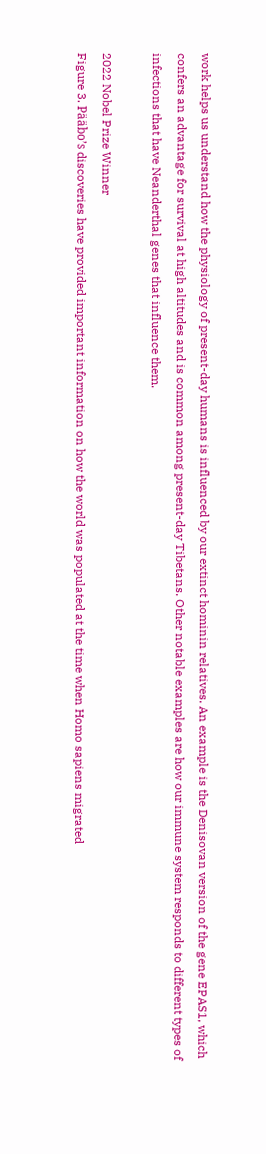work helps us understand how the physiology of present-day humans is influenced by our extinct hominin relatives. An example is the Denisovan version of the gene EPAS1, which confers an advantage for survival at high altitudes and is common among present-day Tibetans. Other notable examples are how our immune system responds to different types of infections that have Neanderthal genes that influence them.

2022 Nobel Prize Winner
Figure 3. Pääbo’s discoveries have provided important information on how the world was populated at the time when Homo sapiens migrated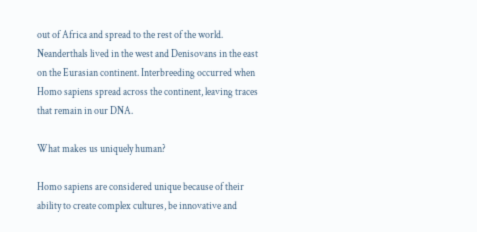out of Africa and spread to the rest of the world. Neanderthals lived in the west and Denisovans in the east on the Eurasian continent. Interbreeding occurred when Homo sapiens spread across the continent, leaving traces that remain in our DNA.

What makes us uniquely human?

Homo sapiens are considered unique because of their ability to create complex cultures, be innovative and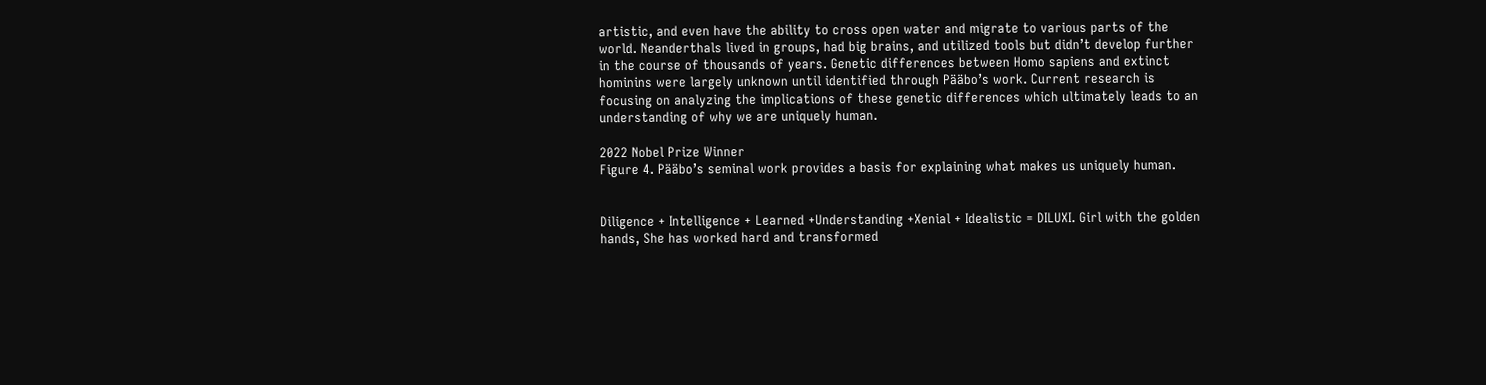artistic, and even have the ability to cross open water and migrate to various parts of the world. Neanderthals lived in groups, had big brains, and utilized tools but didn’t develop further in the course of thousands of years. Genetic differences between Homo sapiens and extinct hominins were largely unknown until identified through Pääbo’s work. Current research is focusing on analyzing the implications of these genetic differences which ultimately leads to an understanding of why we are uniquely human.

2022 Nobel Prize Winner
Figure 4. Pääbo’s seminal work provides a basis for explaining what makes us uniquely human.


Diligence + Intelligence + Learned +Understanding +Xenial + Idealistic = DILUXI. Girl with the golden hands, She has worked hard and transformed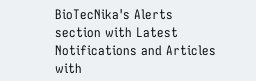BioTecNika's Alerts section with Latest Notifications and Articles with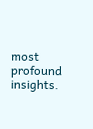most profound insights.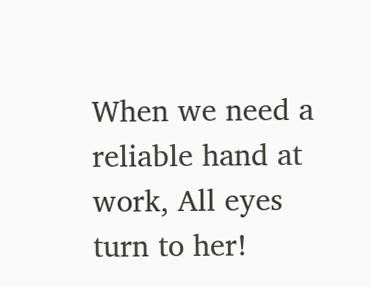When we need a reliable hand at work, All eyes turn to her!